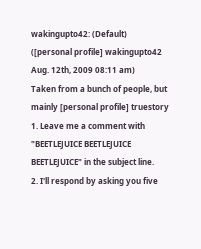wakingupto42: (Default)
([personal profile] wakingupto42 Aug. 12th, 2009 08:11 am)
Taken from a bunch of people, but mainly [personal profile] truestory
1. Leave me a comment with "BEETLEJUICE BEETLEJUICE BEETLEJUICE" in the subject line.
2. I'll respond by asking you five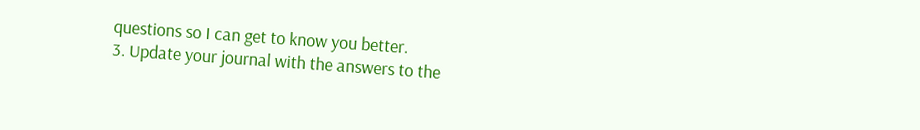questions so I can get to know you better.
3. Update your journal with the answers to the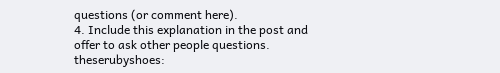questions (or comment here).
4. Include this explanation in the post and offer to ask other people questions.
theserubyshoes: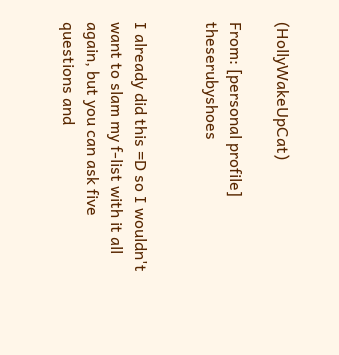(HollyWakeUpCat)

From: [personal profile] theserubyshoes


I already did this =D so I wouldn't want to slam my f-list with it all again, but you can ask five questions and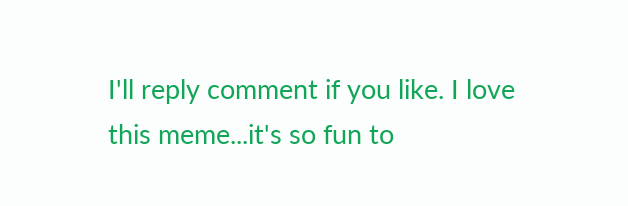I'll reply comment if you like. I love this meme...it's so fun to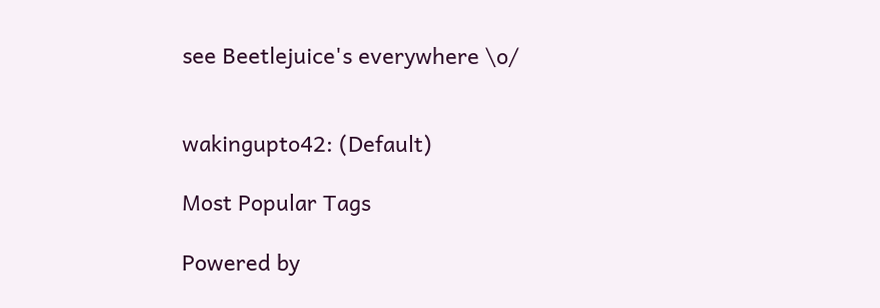see Beetlejuice's everywhere \o/


wakingupto42: (Default)

Most Popular Tags

Powered by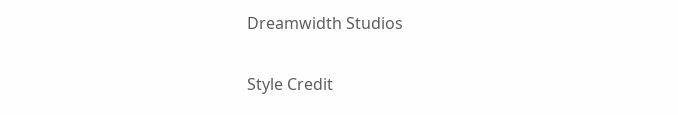Dreamwidth Studios

Style Credit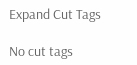Expand Cut Tags

No cut tags